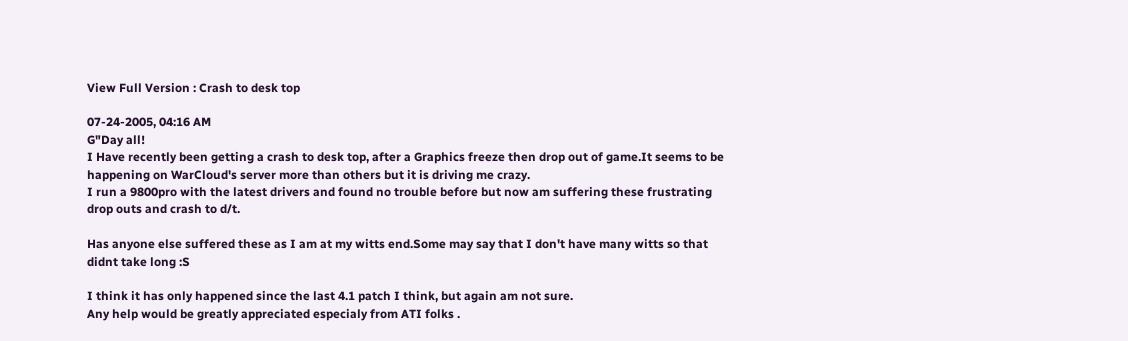View Full Version : Crash to desk top

07-24-2005, 04:16 AM
G"Day all!
I Have recently been getting a crash to desk top, after a Graphics freeze then drop out of game.It seems to be happening on WarCloud's server more than others but it is driving me crazy.
I run a 9800pro with the latest drivers and found no trouble before but now am suffering these frustrating drop outs and crash to d/t.

Has anyone else suffered these as I am at my witts end.Some may say that I don't have many witts so that didnt take long :S

I think it has only happened since the last 4.1 patch I think, but again am not sure.
Any help would be greatly appreciated especialy from ATI folks .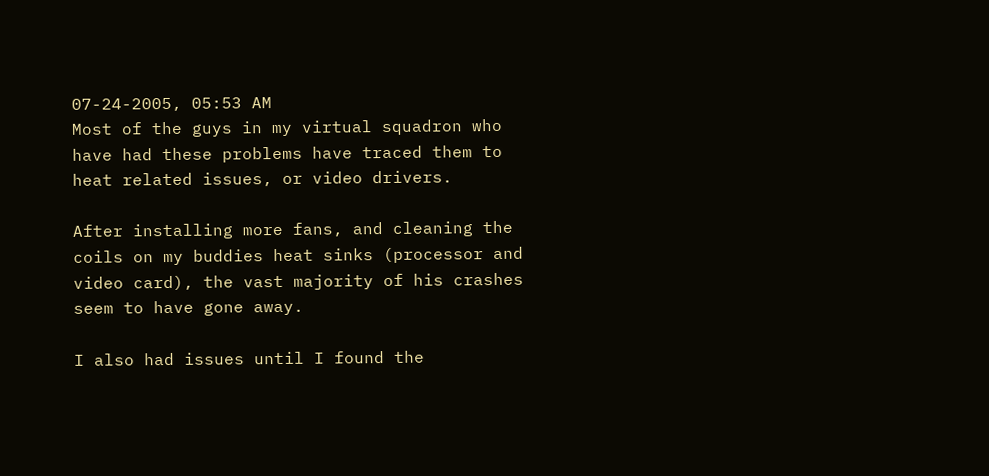07-24-2005, 05:53 AM
Most of the guys in my virtual squadron who have had these problems have traced them to heat related issues, or video drivers.

After installing more fans, and cleaning the coils on my buddies heat sinks (processor and video card), the vast majority of his crashes seem to have gone away.

I also had issues until I found the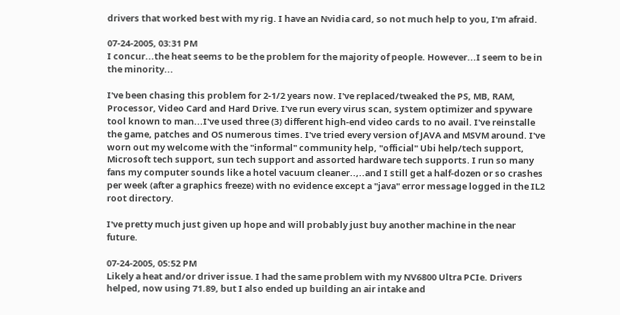drivers that worked best with my rig. I have an Nvidia card, so not much help to you, I'm afraid.

07-24-2005, 03:31 PM
I concur...the heat seems to be the problem for the majority of people. However...I seem to be in the minority...

I've been chasing this problem for 2-1/2 years now. I've replaced/tweaked the PS, MB, RAM, Processor, Video Card and Hard Drive. I've run every virus scan, system optimizer and spyware tool known to man...I've used three (3) different high-end video cards to no avail. I've reinstalle the game, patches and OS numerous times. I've tried every version of JAVA and MSVM around. I've worn out my welcome with the "informal" community help, "official" Ubi help/tech support, Microsoft tech support, sun tech support and assorted hardware tech supports. I run so many fans my computer sounds like a hotel vacuum cleaner..,..and I still get a half-dozen or so crashes per week (after a graphics freeze) with no evidence except a "java" error message logged in the IL2 root directory.

I've pretty much just given up hope and will probably just buy another machine in the near future.

07-24-2005, 05:52 PM
Likely a heat and/or driver issue. I had the same problem with my NV6800 Ultra PCIe. Drivers helped, now using 71.89, but I also ended up building an air intake and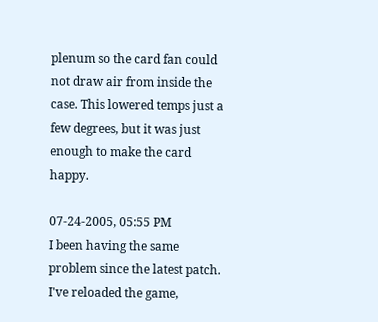plenum so the card fan could not draw air from inside the case. This lowered temps just a few degrees, but it was just enough to make the card happy.

07-24-2005, 05:55 PM
I been having the same problem since the latest patch. I've reloaded the game,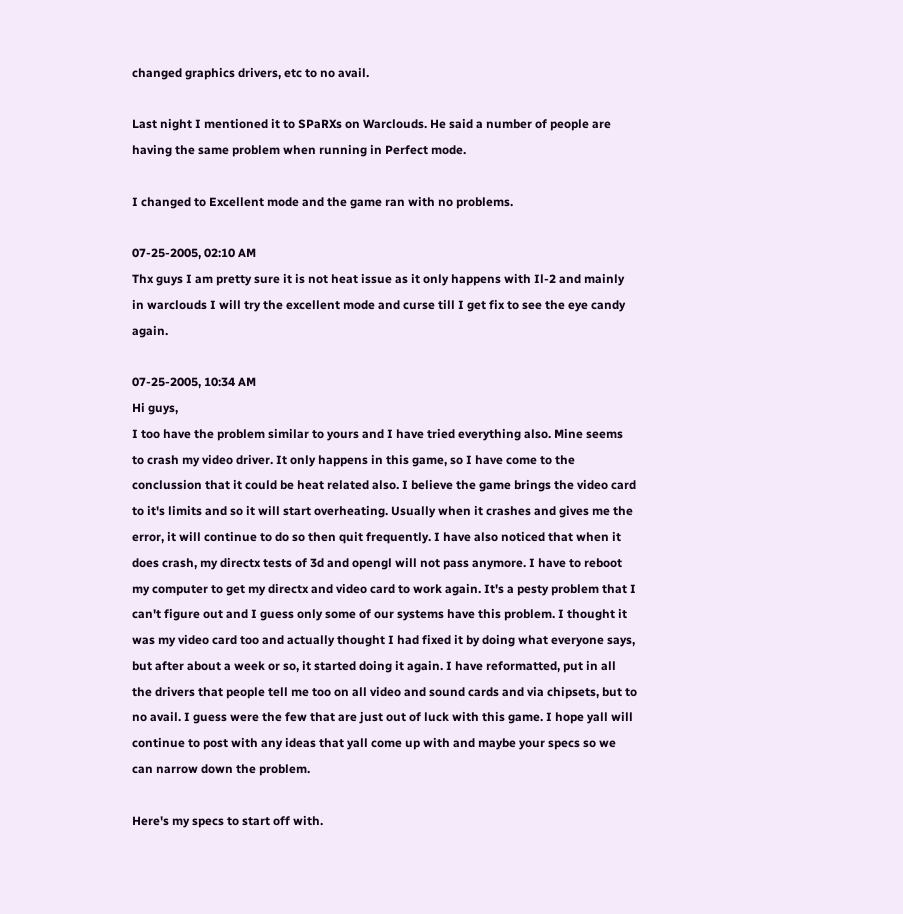changed graphics drivers, etc to no avail.

Last night I mentioned it to SPaRXs on Warclouds. He said a number of people are having the same problem when running in Perfect mode.

I changed to Excellent mode and the game ran with no problems.

07-25-2005, 02:10 AM
Thx guys I am pretty sure it is not heat issue as it only happens with Il-2 and mainly in warclouds I will try the excellent mode and curse till I get fix to see the eye candy again.

07-25-2005, 10:34 AM
Hi guys,
I too have the problem similar to yours and I have tried everything also. Mine seems to crash my video driver. It only happens in this game, so I have come to the conclussion that it could be heat related also. I believe the game brings the video card to it's limits and so it will start overheating. Usually when it crashes and gives me the error, it will continue to do so then quit frequently. I have also noticed that when it does crash, my directx tests of 3d and opengl will not pass anymore. I have to reboot my computer to get my directx and video card to work again. It's a pesty problem that I can't figure out and I guess only some of our systems have this problem. I thought it was my video card too and actually thought I had fixed it by doing what everyone says, but after about a week or so, it started doing it again. I have reformatted, put in all the drivers that people tell me too on all video and sound cards and via chipsets, but to no avail. I guess were the few that are just out of luck with this game. I hope yall will continue to post with any ideas that yall come up with and maybe your specs so we can narrow down the problem.

Here's my specs to start off with.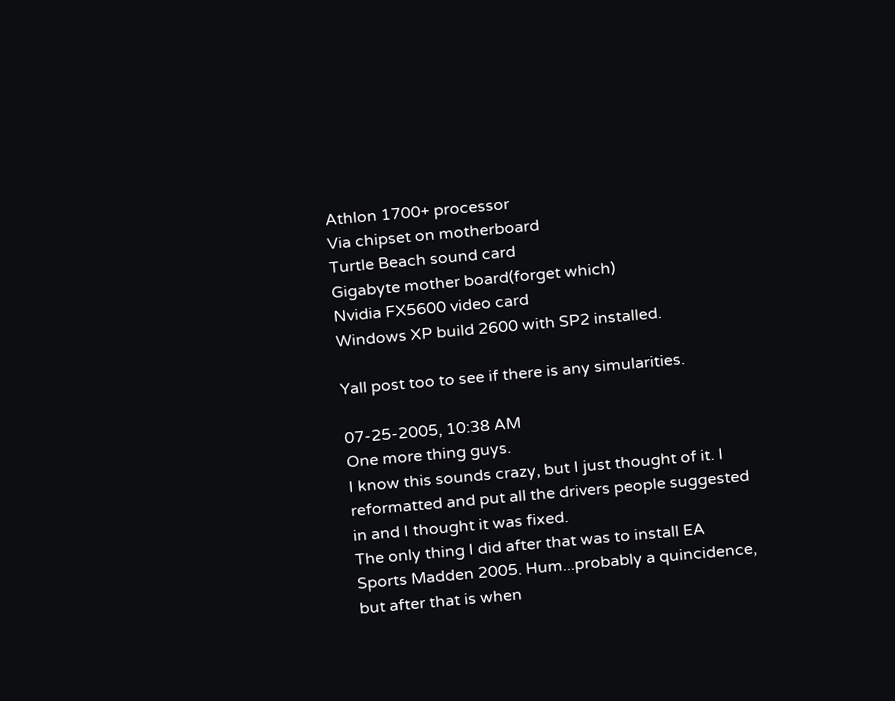Athlon 1700+ processor
Via chipset on motherboard
Turtle Beach sound card
Gigabyte mother board(forget which)
Nvidia FX5600 video card
Windows XP build 2600 with SP2 installed.

Yall post too to see if there is any simularities.

07-25-2005, 10:38 AM
One more thing guys.
I know this sounds crazy, but I just thought of it. I reformatted and put all the drivers people suggested in and I thought it was fixed.
The only thing I did after that was to install EA Sports Madden 2005. Hum...probably a quincidence, but after that is when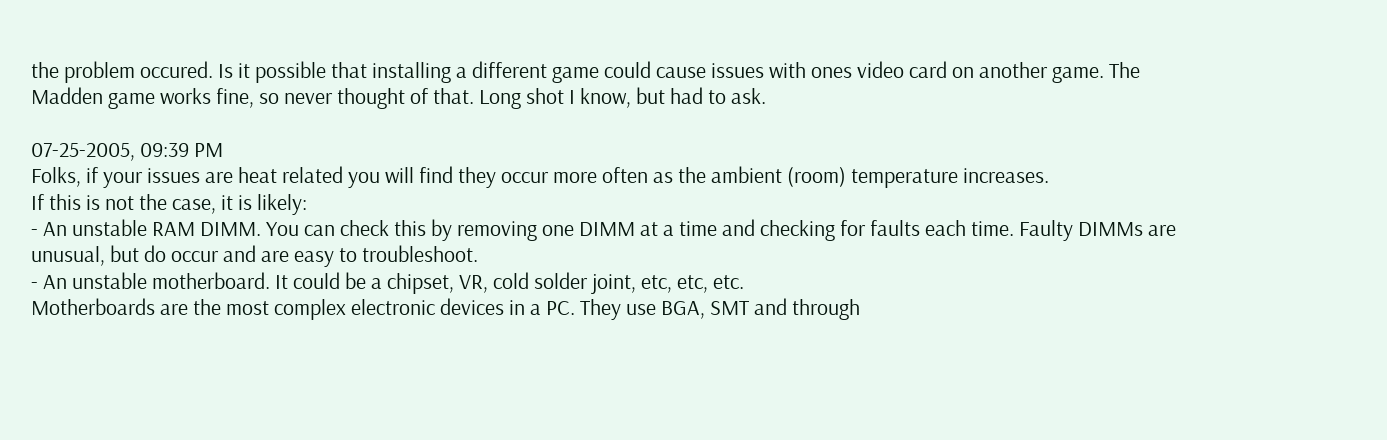the problem occured. Is it possible that installing a different game could cause issues with ones video card on another game. The Madden game works fine, so never thought of that. Long shot I know, but had to ask.

07-25-2005, 09:39 PM
Folks, if your issues are heat related you will find they occur more often as the ambient (room) temperature increases.
If this is not the case, it is likely:
- An unstable RAM DIMM. You can check this by removing one DIMM at a time and checking for faults each time. Faulty DIMMs are unusual, but do occur and are easy to troubleshoot.
- An unstable motherboard. It could be a chipset, VR, cold solder joint, etc, etc, etc.
Motherboards are the most complex electronic devices in a PC. They use BGA, SMT and through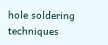hole soldering techniques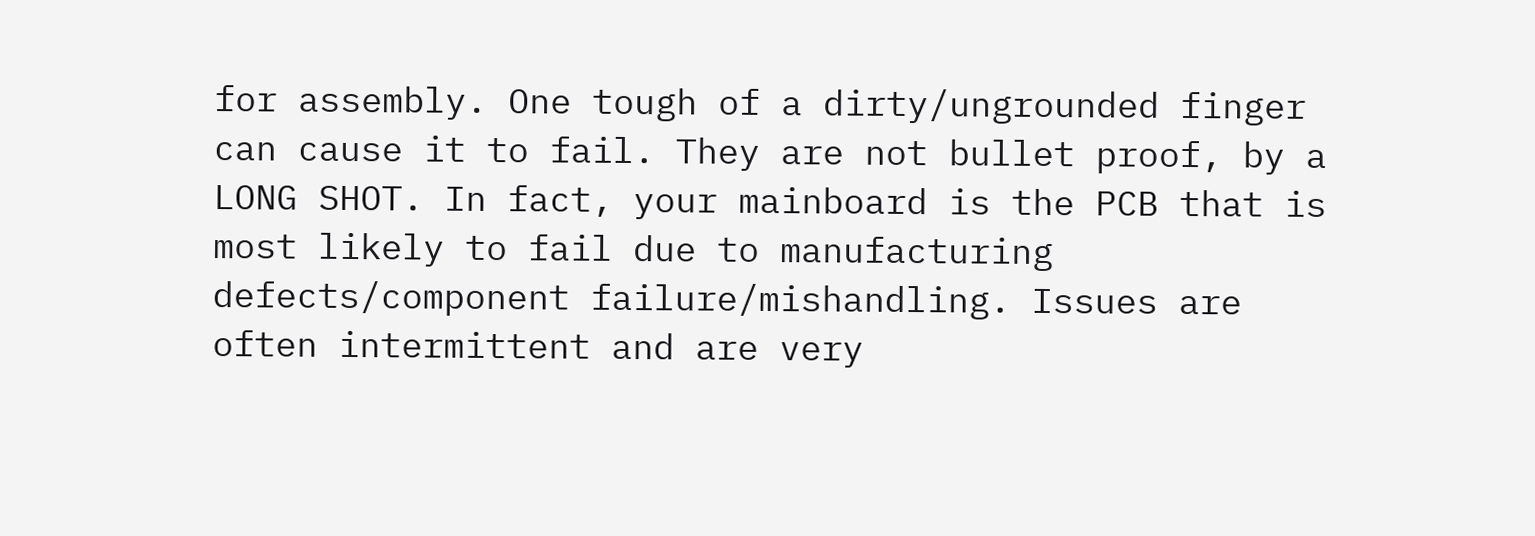for assembly. One tough of a dirty/ungrounded finger can cause it to fail. They are not bullet proof, by a LONG SHOT. In fact, your mainboard is the PCB that is most likely to fail due to manufacturing defects/component failure/mishandling. Issues are often intermittent and are very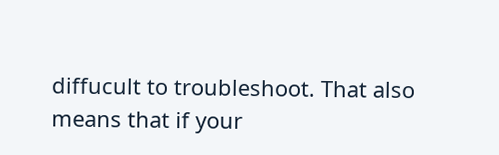diffucult to troubleshoot. That also means that if your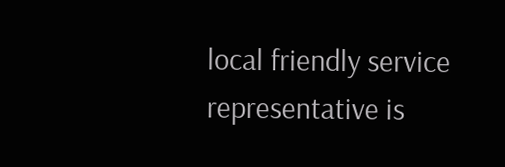local friendly service representative is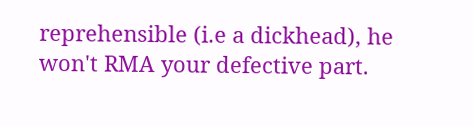reprehensible (i.e a dickhead), he won't RMA your defective part.